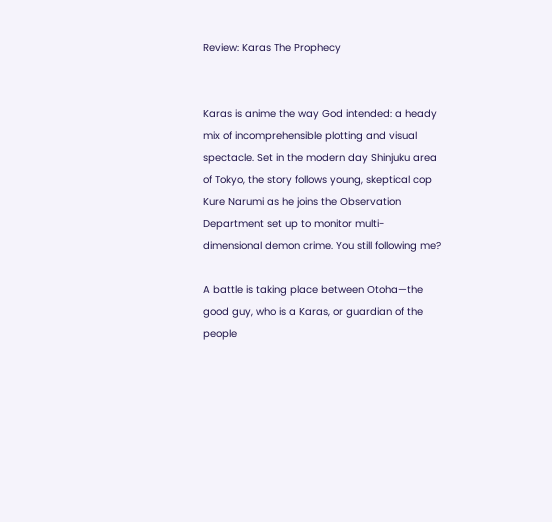Review: Karas The Prophecy


Karas is anime the way God intended: a heady mix of incomprehensible plotting and visual spectacle. Set in the modern day Shinjuku area of Tokyo, the story follows young, skeptical cop Kure Narumi as he joins the Observation Department set up to monitor multi-dimensional demon crime. You still following me?

A battle is taking place between Otoha—the good guy, who is a Karas, or guardian of the people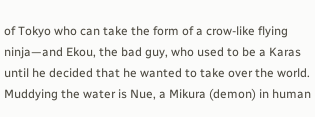of Tokyo who can take the form of a crow-like flying ninja—and Ekou, the bad guy, who used to be a Karas until he decided that he wanted to take over the world. Muddying the water is Nue, a Mikura (demon) in human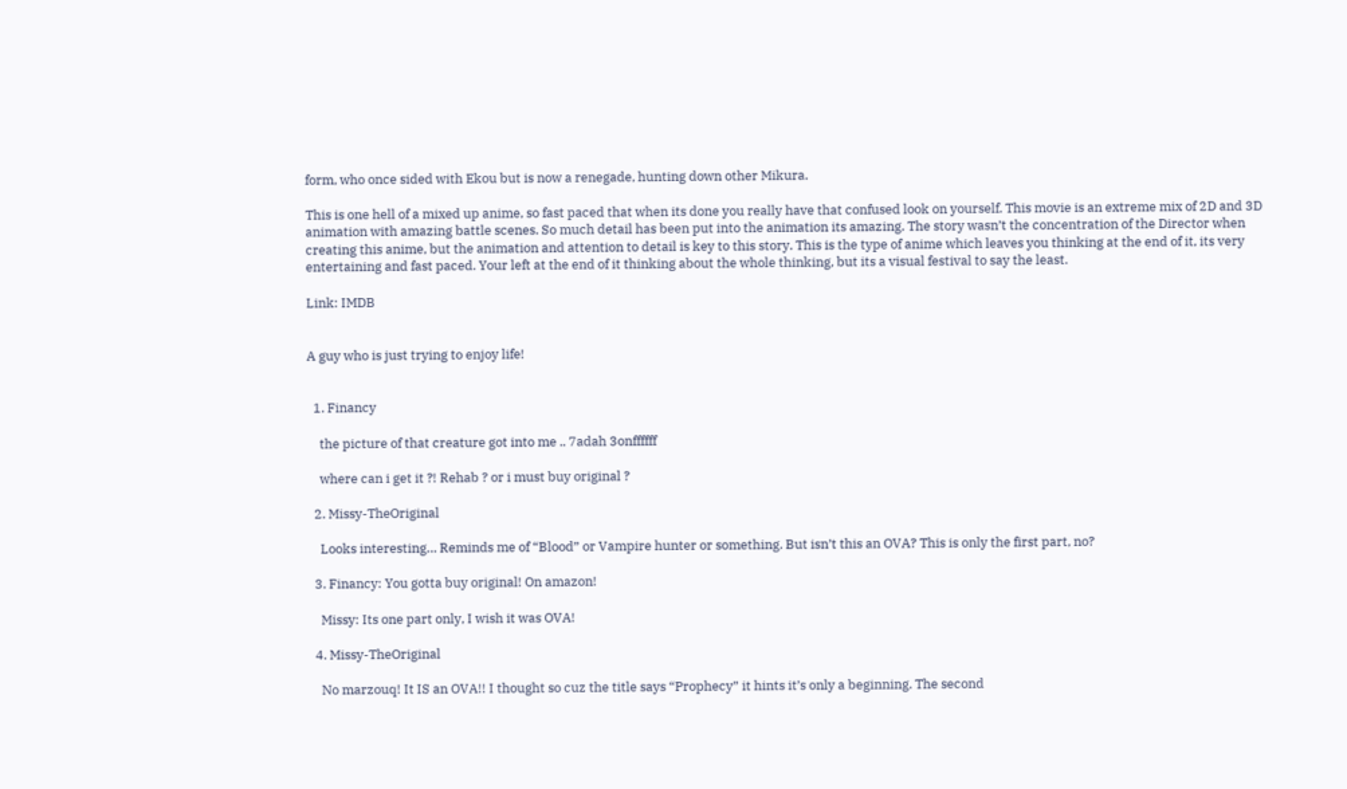form, who once sided with Ekou but is now a renegade, hunting down other Mikura.

This is one hell of a mixed up anime, so fast paced that when its done you really have that confused look on yourself. This movie is an extreme mix of 2D and 3D animation with amazing battle scenes. So much detail has been put into the animation its amazing. The story wasn’t the concentration of the Director when creating this anime, but the animation and attention to detail is key to this story. This is the type of anime which leaves you thinking at the end of it, its very entertaining and fast paced. Your left at the end of it thinking about the whole thinking, but its a visual festival to say the least.

Link: IMDB


A guy who is just trying to enjoy life!


  1. Financy

    the picture of that creature got into me .. 7adah 3onffffff

    where can i get it ?! Rehab ? or i must buy original ?

  2. Missy-TheOriginal

    Looks interesting… Reminds me of “Blood” or Vampire hunter or something. But isn’t this an OVA? This is only the first part, no?

  3. Financy: You gotta buy original! On amazon!

    Missy: Its one part only, I wish it was OVA!

  4. Missy-TheOriginal

    No marzouq! It IS an OVA!! I thought so cuz the title says “Prophecy” it hints it’s only a beginning. The second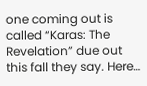one coming out is called “Karas: The Revelation” due out this fall they say. Here…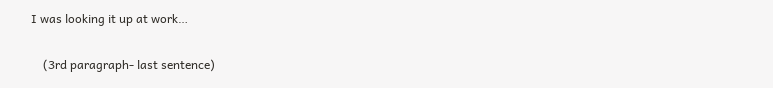I was looking it up at work…

    (3rd paragraph- last sentence)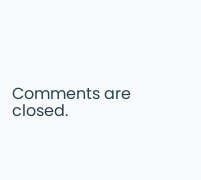Comments are closed.